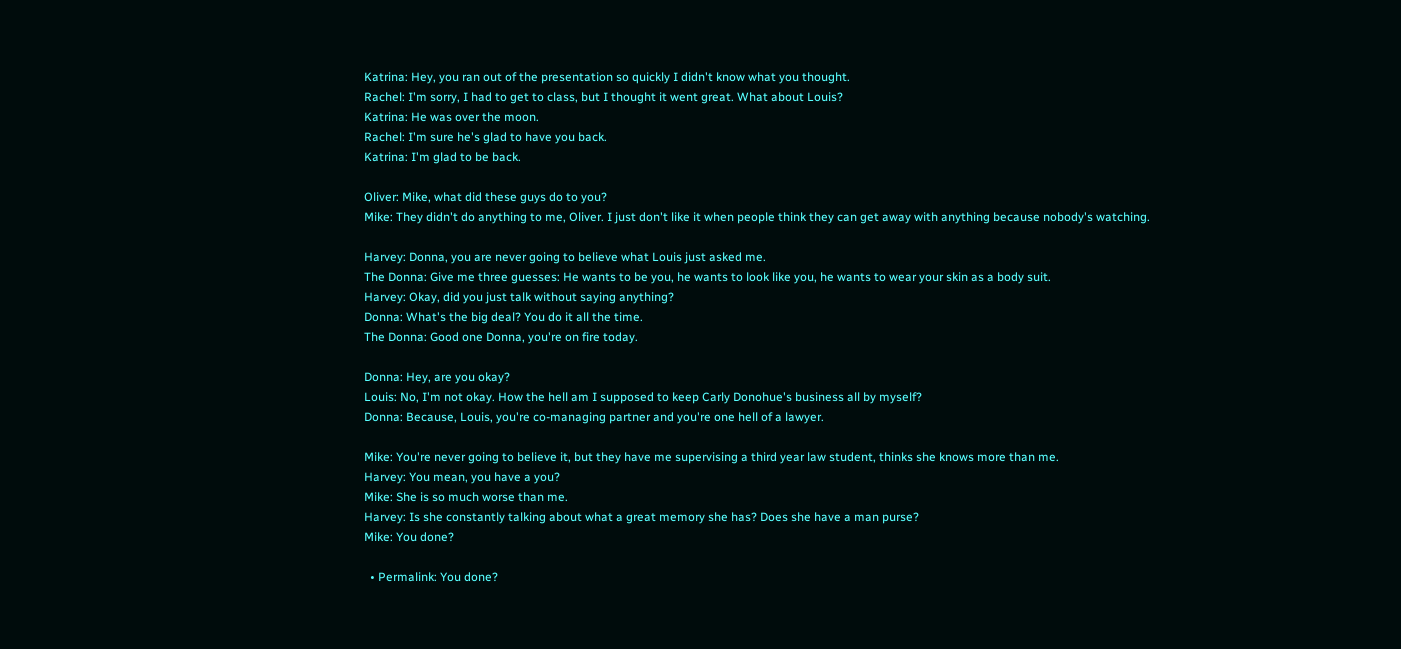Katrina: Hey, you ran out of the presentation so quickly I didn't know what you thought.
Rachel: I'm sorry, I had to get to class, but I thought it went great. What about Louis?
Katrina: He was over the moon.
Rachel: I'm sure he's glad to have you back.
Katrina: I'm glad to be back.

Oliver: Mike, what did these guys do to you?
Mike: They didn't do anything to me, Oliver. I just don't like it when people think they can get away with anything because nobody's watching.

Harvey: Donna, you are never going to believe what Louis just asked me.
The Donna: Give me three guesses: He wants to be you, he wants to look like you, he wants to wear your skin as a body suit.
Harvey: Okay, did you just talk without saying anything?
Donna: What's the big deal? You do it all the time.
The Donna: Good one Donna, you're on fire today.

Donna: Hey, are you okay?
Louis: No, I'm not okay. How the hell am I supposed to keep Carly Donohue's business all by myself?
Donna: Because, Louis, you're co-managing partner and you're one hell of a lawyer.

Mike: You're never going to believe it, but they have me supervising a third year law student, thinks she knows more than me.
Harvey: You mean, you have a you?
Mike: She is so much worse than me.
Harvey: Is she constantly talking about what a great memory she has? Does she have a man purse?
Mike: You done?

  • Permalink: You done?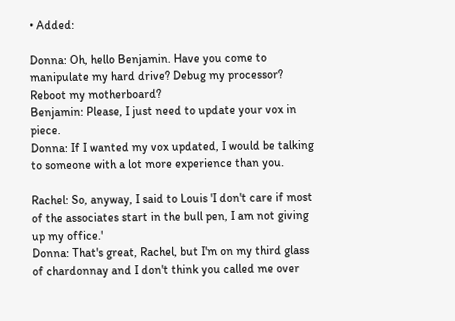• Added:

Donna: Oh, hello Benjamin. Have you come to manipulate my hard drive? Debug my processor? Reboot my motherboard?
Benjamin: Please, I just need to update your vox in piece.
Donna: If I wanted my vox updated, I would be talking to someone with a lot more experience than you.

Rachel: So, anyway, I said to Louis 'I don't care if most of the associates start in the bull pen, I am not giving up my office.'
Donna: That's great, Rachel, but I'm on my third glass of chardonnay and I don't think you called me over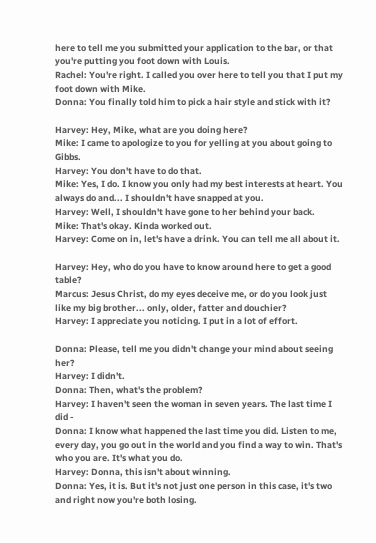here to tell me you submitted your application to the bar, or that you're putting you foot down with Louis.
Rachel: You're right. I called you over here to tell you that I put my foot down with Mike.
Donna: You finally told him to pick a hair style and stick with it?

Harvey: Hey, Mike, what are you doing here?
Mike: I came to apologize to you for yelling at you about going to Gibbs.
Harvey: You don't have to do that.
Mike: Yes, I do. I know you only had my best interests at heart. You always do and... I shouldn't have snapped at you.
Harvey: Well, I shouldn't have gone to her behind your back.
Mike: That's okay. Kinda worked out.
Harvey: Come on in, let's have a drink. You can tell me all about it.

Harvey: Hey, who do you have to know around here to get a good table?
Marcus: Jesus Christ, do my eyes deceive me, or do you look just like my big brother... only, older, fatter and douchier?
Harvey: I appreciate you noticing. I put in a lot of effort.

Donna: Please, tell me you didn't change your mind about seeing her?
Harvey: I didn't.
Donna: Then, what's the problem?
Harvey: I haven't seen the woman in seven years. The last time I did -
Donna: I know what happened the last time you did. Listen to me, every day, you go out in the world and you find a way to win. That's who you are. It's what you do.
Harvey: Donna, this isn't about winning.
Donna: Yes, it is. But it's not just one person in this case, it's two and right now you're both losing.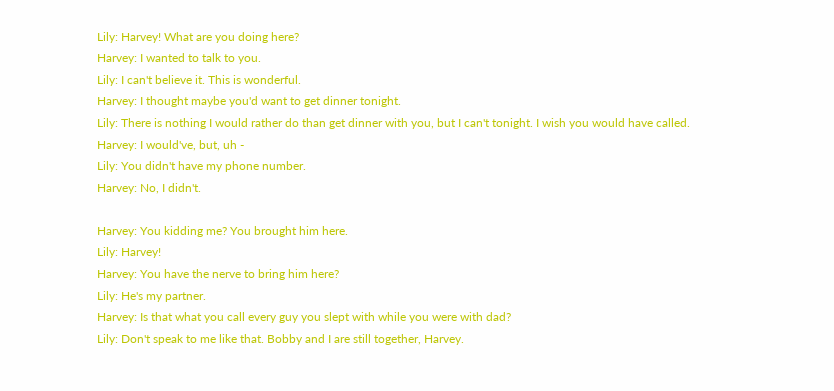Lily: Harvey! What are you doing here?
Harvey: I wanted to talk to you.
Lily: I can't believe it. This is wonderful.
Harvey: I thought maybe you'd want to get dinner tonight.
Lily: There is nothing I would rather do than get dinner with you, but I can't tonight. I wish you would have called.
Harvey: I would've, but, uh -
Lily: You didn't have my phone number.
Harvey: No, I didn't.

Harvey: You kidding me? You brought him here.
Lily: Harvey!
Harvey: You have the nerve to bring him here?
Lily: He's my partner.
Harvey: Is that what you call every guy you slept with while you were with dad?
Lily: Don't speak to me like that. Bobby and I are still together, Harvey.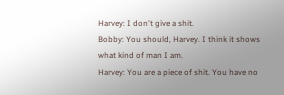Harvey: I don't give a shit.
Bobby: You should, Harvey. I think it shows what kind of man I am.
Harvey: You are a piece of shit. You have no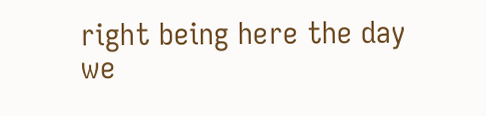right being here the day we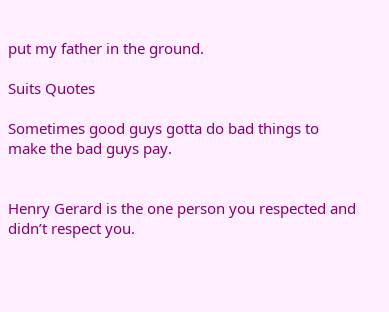put my father in the ground.

Suits Quotes

Sometimes good guys gotta do bad things to make the bad guys pay.


Henry Gerard is the one person you respected and didn’t respect you.